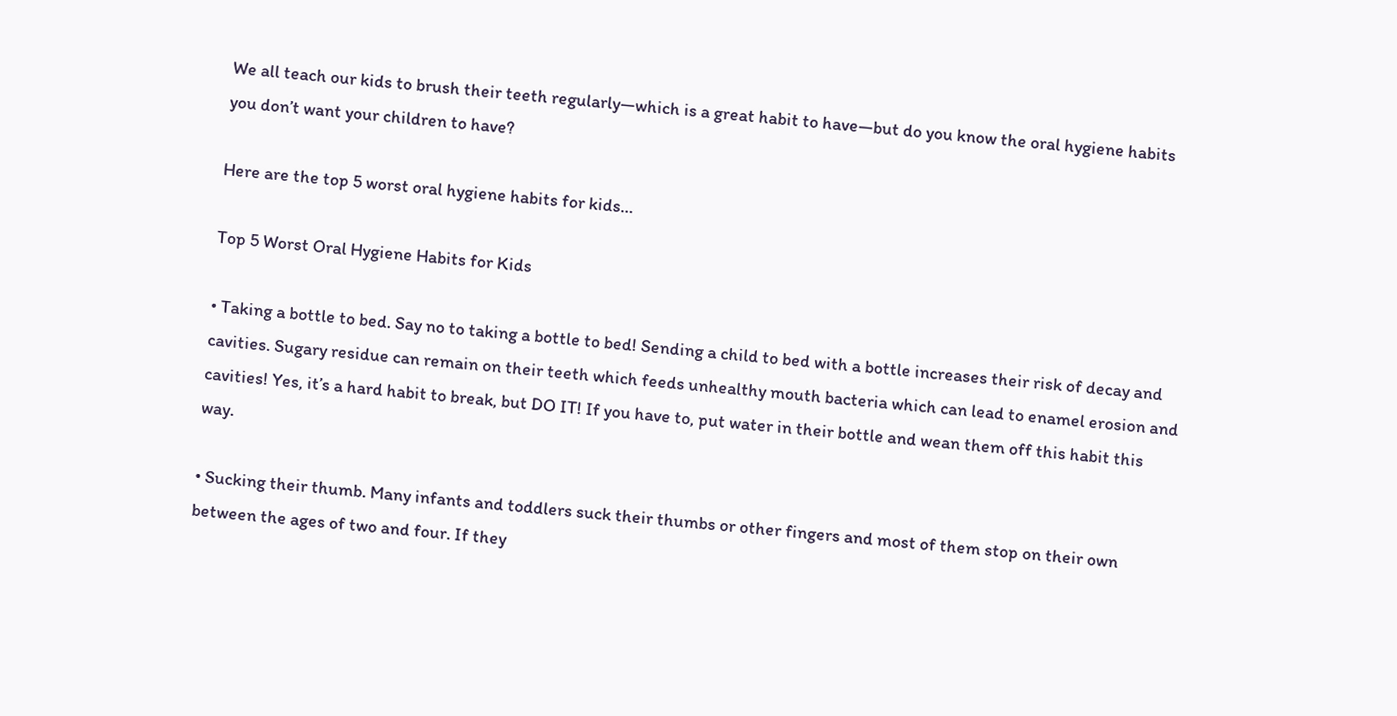We all teach our kids to brush their teeth regularly—which is a great habit to have—but do you know the oral hygiene habits you don’t want your children to have?

Here are the top 5 worst oral hygiene habits for kids…

Top 5 Worst Oral Hygiene Habits for Kids

• Taking a bottle to bed. Say no to taking a bottle to bed! Sending a child to bed with a bottle increases their risk of decay and cavities. Sugary residue can remain on their teeth which feeds unhealthy mouth bacteria which can lead to enamel erosion and cavities! Yes, it’s a hard habit to break, but DO IT! If you have to, put water in their bottle and wean them off this habit this way.

• Sucking their thumb. Many infants and toddlers suck their thumbs or other fingers and most of them stop on their own between the ages of two and four. If they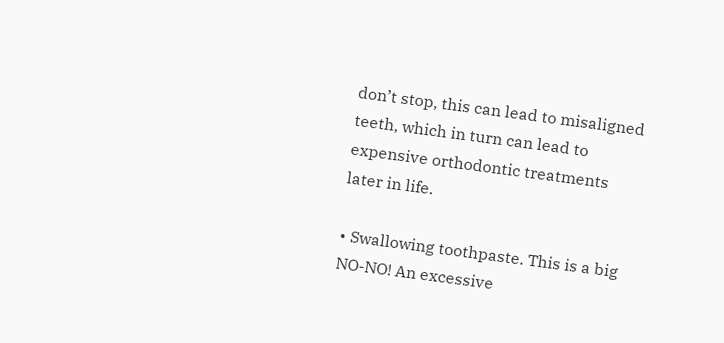don’t stop, this can lead to misaligned teeth, which in turn can lead to expensive orthodontic treatments later in life.

• Swallowing toothpaste. This is a big NO-NO! An excessive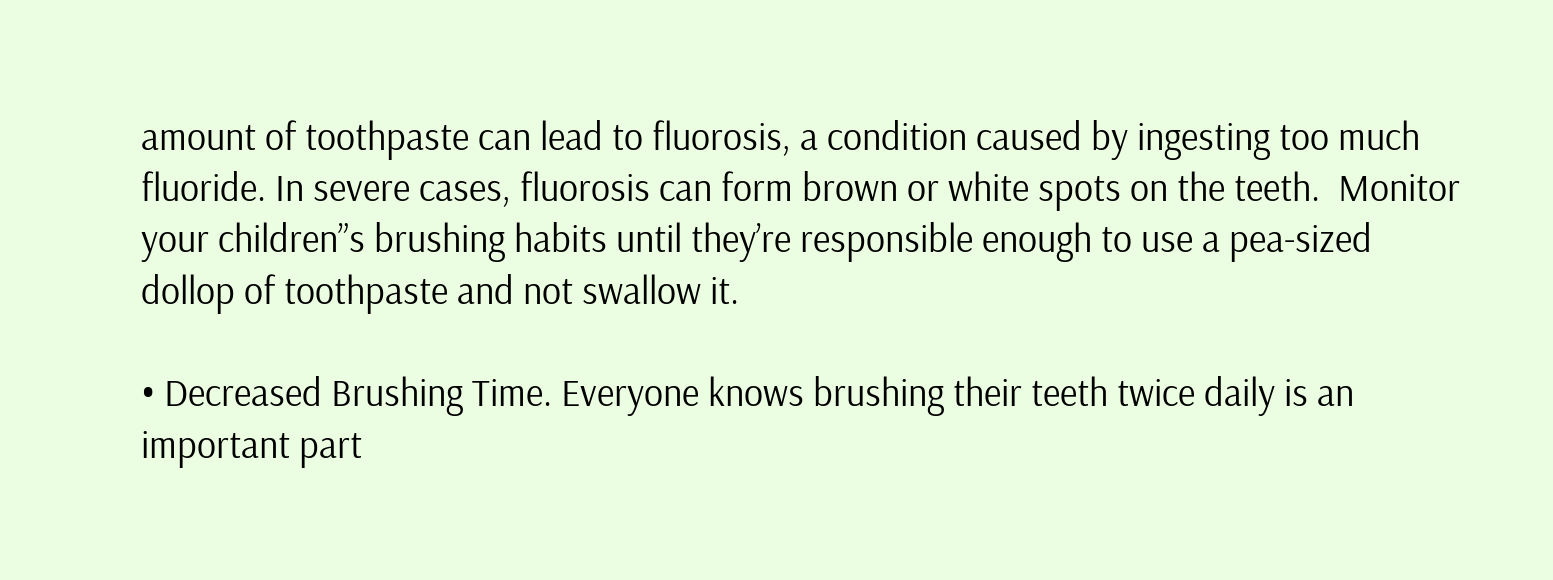amount of toothpaste can lead to fluorosis, a condition caused by ingesting too much fluoride. In severe cases, fluorosis can form brown or white spots on the teeth.  Monitor your children”s brushing habits until they’re responsible enough to use a pea-sized dollop of toothpaste and not swallow it.

• Decreased Brushing Time. Everyone knows brushing their teeth twice daily is an important part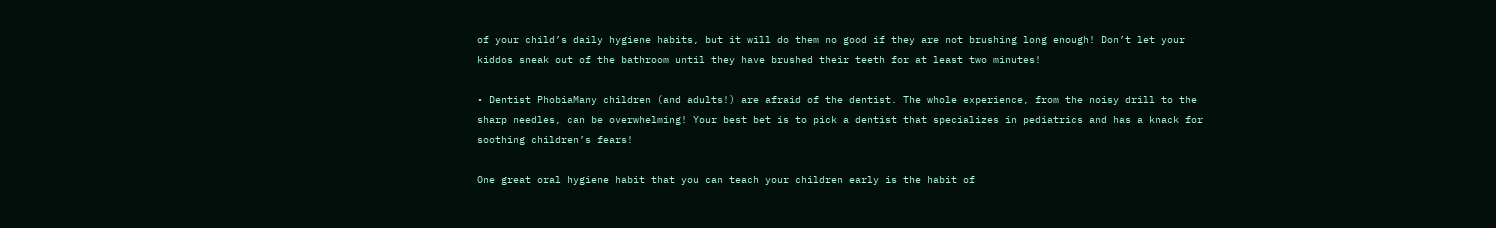of your child’s daily hygiene habits, but it will do them no good if they are not brushing long enough! Don’t let your kiddos sneak out of the bathroom until they have brushed their teeth for at least two minutes!

• Dentist PhobiaMany children (and adults!) are afraid of the dentist. The whole experience, from the noisy drill to the sharp needles, can be overwhelming! Your best bet is to pick a dentist that specializes in pediatrics and has a knack for soothing children’s fears!

One great oral hygiene habit that you can teach your children early is the habit of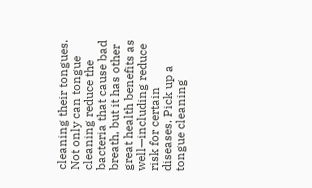cleaning their tongues. Not only can tongue cleaning reduce the bacteria that cause bad breath, but it has other great health benefits as well—including reduce risk for certain diseases. Pick up a tongue cleaning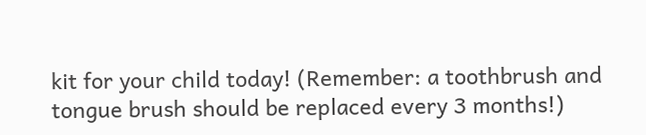kit for your child today! (Remember: a toothbrush and tongue brush should be replaced every 3 months!)